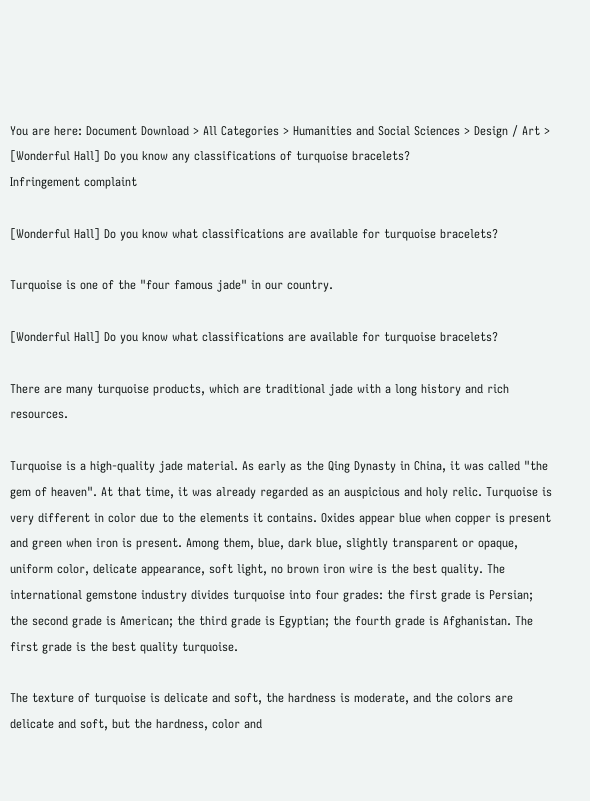You are here: Document Download > All Categories > Humanities and Social Sciences > Design / Art > [Wonderful Hall] Do you know any classifications of turquoise bracelets?
Infringement complaint

[Wonderful Hall] Do you know what classifications are available for turquoise bracelets?

Turquoise is one of the "four famous jade" in our country.

[Wonderful Hall] Do you know what classifications are available for turquoise bracelets?

There are many turquoise products, which are traditional jade with a long history and rich resources.

Turquoise is a high-quality jade material. As early as the Qing Dynasty in China, it was called "the gem of heaven". At that time, it was already regarded as an auspicious and holy relic. Turquoise is very different in color due to the elements it contains. Oxides appear blue when copper is present and green when iron is present. Among them, blue, dark blue, slightly transparent or opaque, uniform color, delicate appearance, soft light, no brown iron wire is the best quality. The international gemstone industry divides turquoise into four grades: the first grade is Persian; the second grade is American; the third grade is Egyptian; the fourth grade is Afghanistan. The first grade is the best quality turquoise.

The texture of turquoise is delicate and soft, the hardness is moderate, and the colors are delicate and soft, but the hardness, color and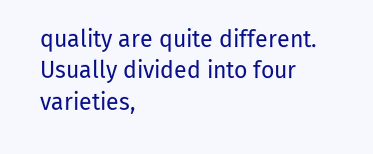quality are quite different. Usually divided into four varieties,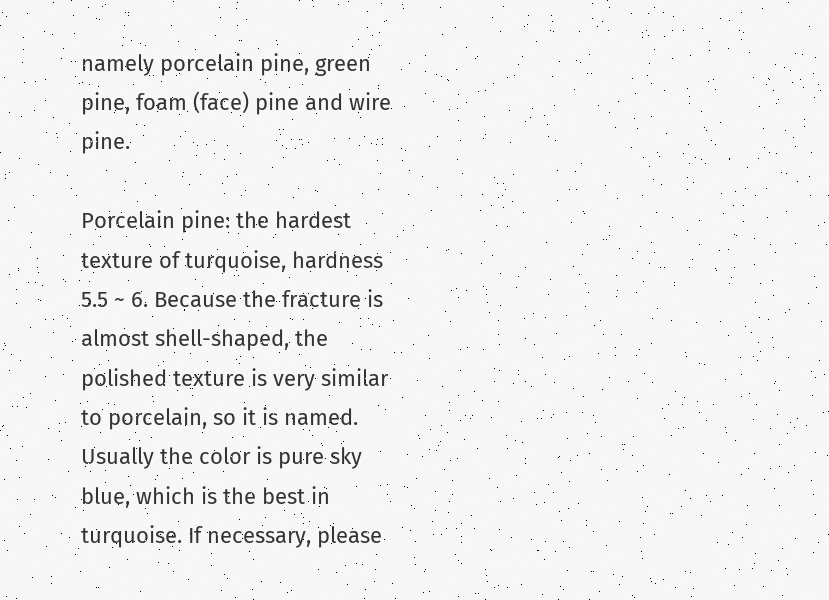namely porcelain pine, green pine, foam (face) pine and wire pine.

Porcelain pine: the hardest texture of turquoise, hardness 5.5 ~ 6. Because the fracture is almost shell-shaped, the polished texture is very similar to porcelain, so it is named. Usually the color is pure sky blue, which is the best in turquoise. If necessary, please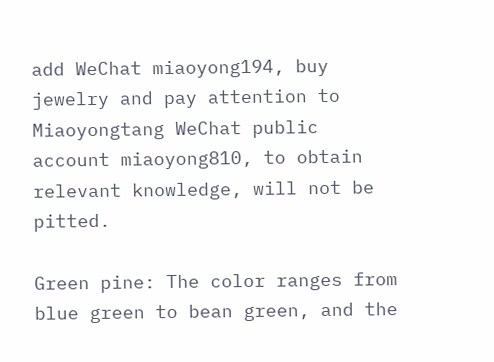add WeChat miaoyong194, buy jewelry and pay attention to Miaoyongtang WeChat public account miaoyong810, to obtain relevant knowledge, will not be pitted.

Green pine: The color ranges from blue green to bean green, and the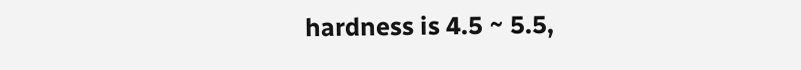hardness is 4.5 ~ 5.5,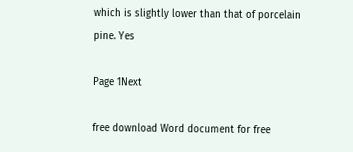which is slightly lower than that of porcelain pine. Yes

Page 1Next

free download Word document for free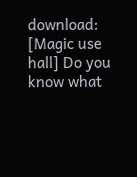download: [Magic use hall] Do you know what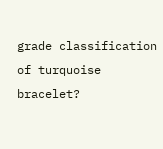grade classification of turquoise bracelet?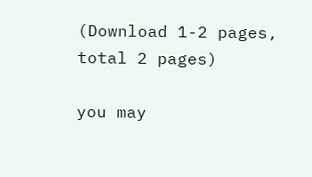(Download 1-2 pages, total 2 pages)

you may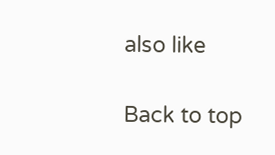also like

Back to top